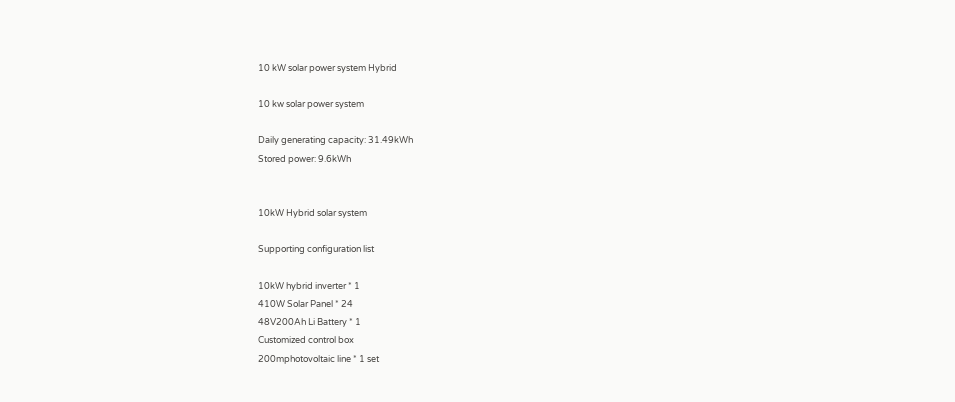10 kW solar power system Hybrid

10 kw solar power system

Daily generating capacity: 31.49kWh
Stored power: 9.6kWh


10kW Hybrid solar system

Supporting configuration list

10kW hybrid inverter * 1
410W Solar Panel * 24
48V200Ah Li Battery * 1
Customized control box
200mphotovoltaic line * 1 set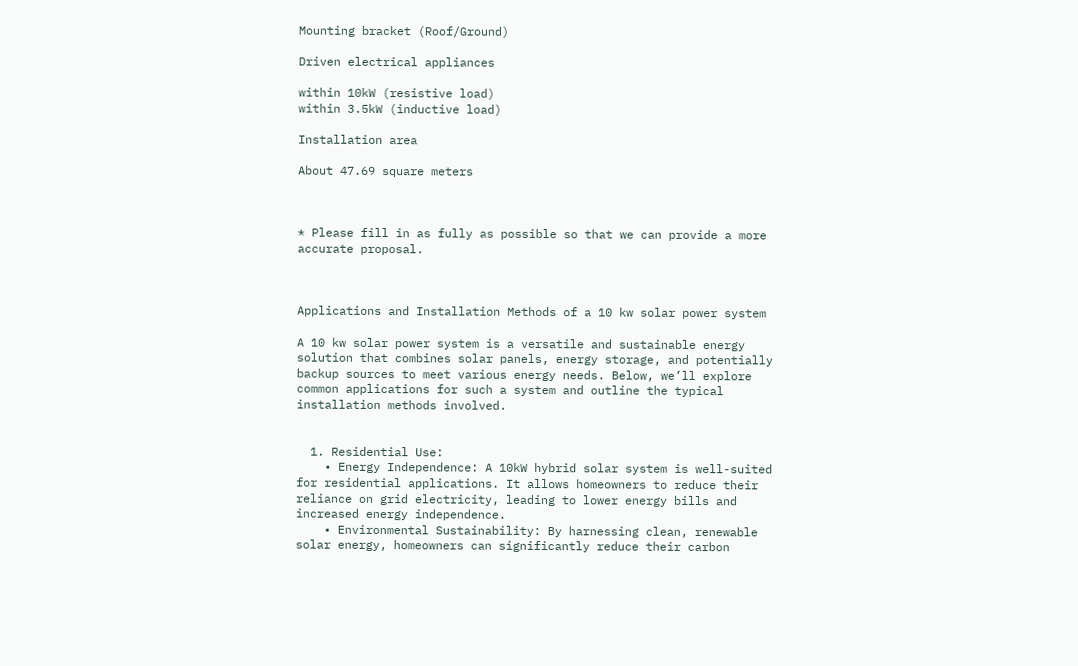Mounting bracket (Roof/Ground)

Driven electrical appliances

within 10kW (resistive load)
within 3.5kW (inductive load)

Installation area

About 47.69 square meters



* Please fill in as fully as possible so that we can provide a more accurate proposal.



Applications and Installation Methods of a 10 kw solar power system

A 10 kw solar power system is a versatile and sustainable energy solution that combines solar panels, energy storage, and potentially backup sources to meet various energy needs. Below, we’ll explore common applications for such a system and outline the typical installation methods involved.


  1. Residential Use:
    • Energy Independence: A 10kW hybrid solar system is well-suited for residential applications. It allows homeowners to reduce their reliance on grid electricity, leading to lower energy bills and increased energy independence.
    • Environmental Sustainability: By harnessing clean, renewable solar energy, homeowners can significantly reduce their carbon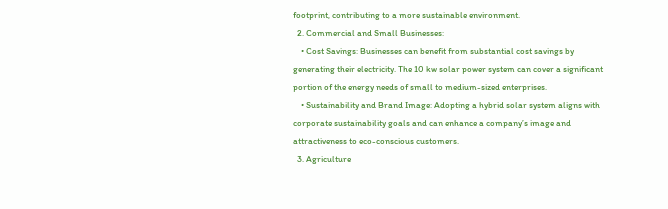footprint, contributing to a more sustainable environment.
  2. Commercial and Small Businesses:
    • Cost Savings: Businesses can benefit from substantial cost savings by generating their electricity. The 10 kw solar power system can cover a significant portion of the energy needs of small to medium-sized enterprises.
    • Sustainability and Brand Image: Adopting a hybrid solar system aligns with corporate sustainability goals and can enhance a company’s image and attractiveness to eco-conscious customers.
  3. Agriculture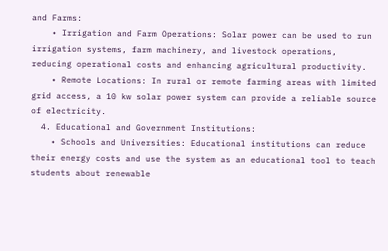and Farms:
    • Irrigation and Farm Operations: Solar power can be used to run irrigation systems, farm machinery, and livestock operations, reducing operational costs and enhancing agricultural productivity.
    • Remote Locations: In rural or remote farming areas with limited grid access, a 10 kw solar power system can provide a reliable source of electricity.
  4. Educational and Government Institutions:
    • Schools and Universities: Educational institutions can reduce their energy costs and use the system as an educational tool to teach students about renewable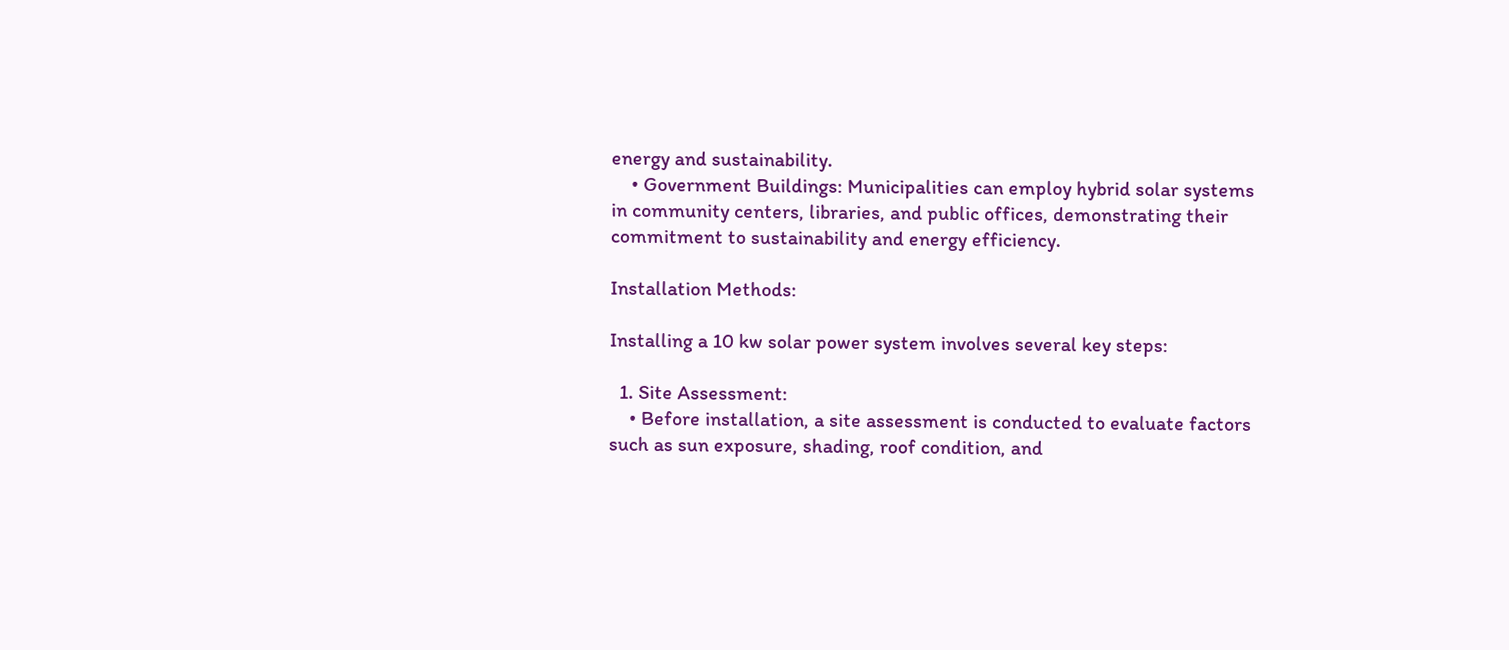energy and sustainability.
    • Government Buildings: Municipalities can employ hybrid solar systems in community centers, libraries, and public offices, demonstrating their commitment to sustainability and energy efficiency.

Installation Methods:

Installing a 10 kw solar power system involves several key steps:

  1. Site Assessment:
    • Before installation, a site assessment is conducted to evaluate factors such as sun exposure, shading, roof condition, and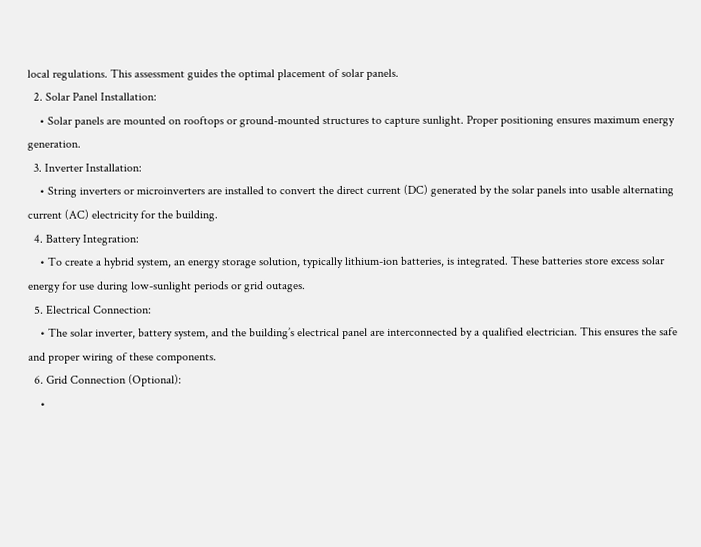local regulations. This assessment guides the optimal placement of solar panels.
  2. Solar Panel Installation:
    • Solar panels are mounted on rooftops or ground-mounted structures to capture sunlight. Proper positioning ensures maximum energy generation.
  3. Inverter Installation:
    • String inverters or microinverters are installed to convert the direct current (DC) generated by the solar panels into usable alternating current (AC) electricity for the building.
  4. Battery Integration:
    • To create a hybrid system, an energy storage solution, typically lithium-ion batteries, is integrated. These batteries store excess solar energy for use during low-sunlight periods or grid outages.
  5. Electrical Connection:
    • The solar inverter, battery system, and the building’s electrical panel are interconnected by a qualified electrician. This ensures the safe and proper wiring of these components.
  6. Grid Connection (Optional):
    •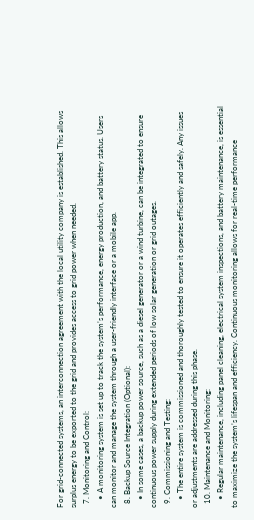For grid-connected systems, an interconnection agreement with the local utility company is established. This allows surplus energy to be exported to the grid and provides access to grid power when needed.
  7. Monitoring and Control:
    • A monitoring system is set up to track the system’s performance, energy production, and battery status. Users can monitor and manage the system through a user-friendly interface or a mobile app.
  8. Backup Source Integration (Optional):
    • In some cases, a backup power source, such as a diesel generator or a wind turbine, can be integrated to ensure continuous power supply during extended periods of low solar generation or grid outages.
  9. Commissioning and Testing:
    • The entire system is commissioned and thoroughly tested to ensure it operates efficiently and safely. Any issues or adjustments are addressed during this phase.
  10. Maintenance and Monitoring:
    • Regular maintenance, including panel cleaning, electrical system inspections, and battery maintenance, is essential to maximize the system’s lifespan and efficiency. Continuous monitoring allows for real-time performance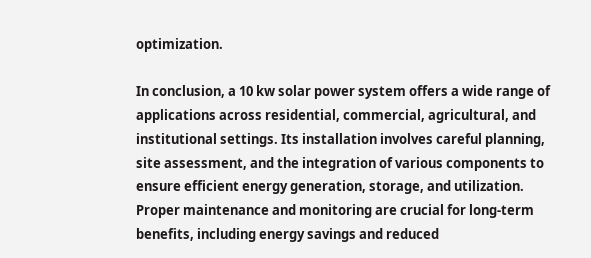optimization.

In conclusion, a 10 kw solar power system offers a wide range of applications across residential, commercial, agricultural, and institutional settings. Its installation involves careful planning, site assessment, and the integration of various components to ensure efficient energy generation, storage, and utilization. Proper maintenance and monitoring are crucial for long-term benefits, including energy savings and reduced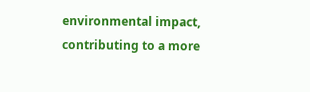environmental impact, contributing to a more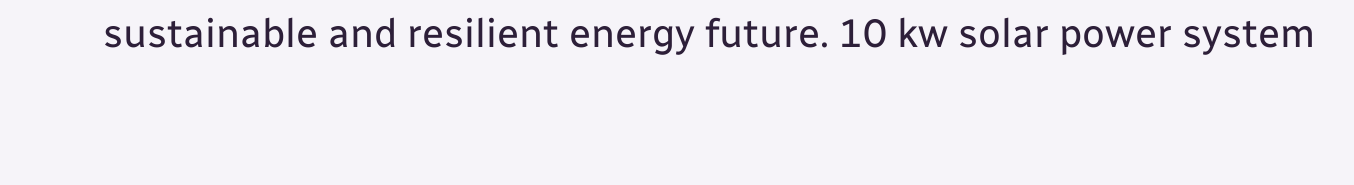sustainable and resilient energy future. 10 kw solar power system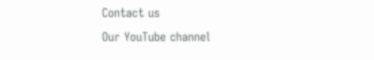Contact us
Our YouTube channel